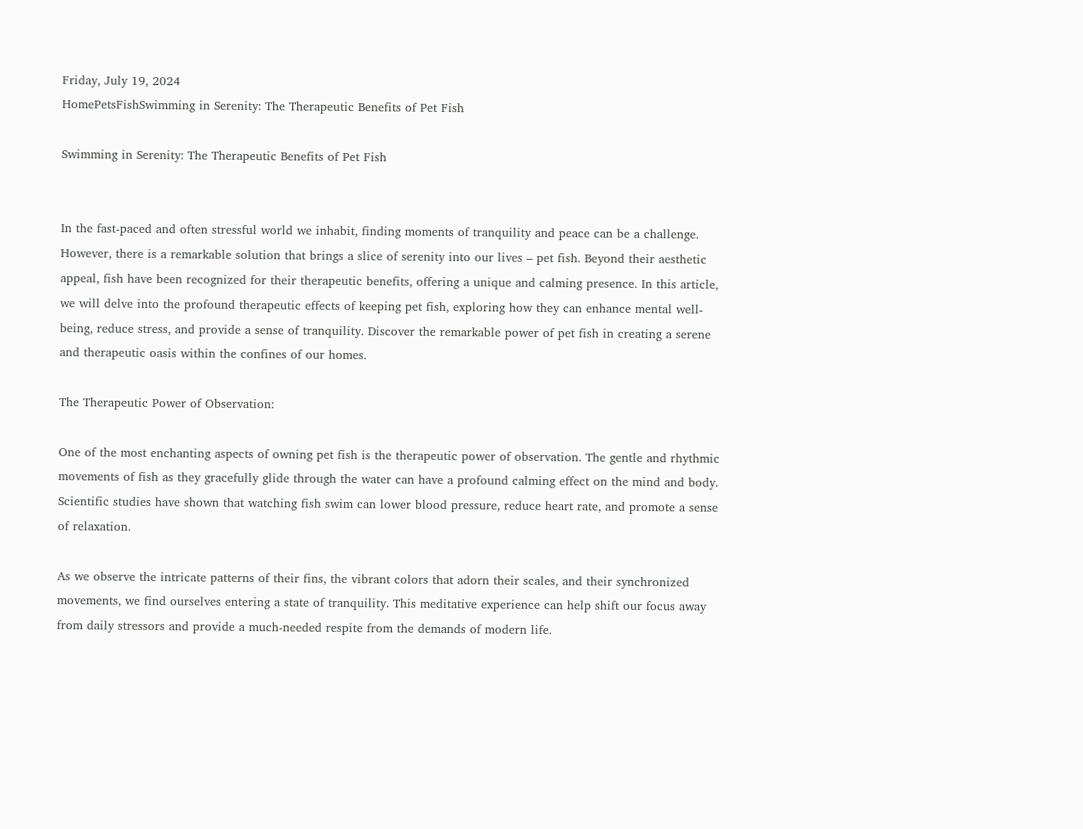Friday, July 19, 2024
HomePetsFishSwimming in Serenity: The Therapeutic Benefits of Pet Fish

Swimming in Serenity: The Therapeutic Benefits of Pet Fish


In the fast-paced and often stressful world we inhabit, finding moments of tranquility and peace can be a challenge. However, there is a remarkable solution that brings a slice of serenity into our lives – pet fish. Beyond their aesthetic appeal, fish have been recognized for their therapeutic benefits, offering a unique and calming presence. In this article, we will delve into the profound therapeutic effects of keeping pet fish, exploring how they can enhance mental well-being, reduce stress, and provide a sense of tranquility. Discover the remarkable power of pet fish in creating a serene and therapeutic oasis within the confines of our homes.

The Therapeutic Power of Observation:

One of the most enchanting aspects of owning pet fish is the therapeutic power of observation. The gentle and rhythmic movements of fish as they gracefully glide through the water can have a profound calming effect on the mind and body. Scientific studies have shown that watching fish swim can lower blood pressure, reduce heart rate, and promote a sense of relaxation.

As we observe the intricate patterns of their fins, the vibrant colors that adorn their scales, and their synchronized movements, we find ourselves entering a state of tranquility. This meditative experience can help shift our focus away from daily stressors and provide a much-needed respite from the demands of modern life.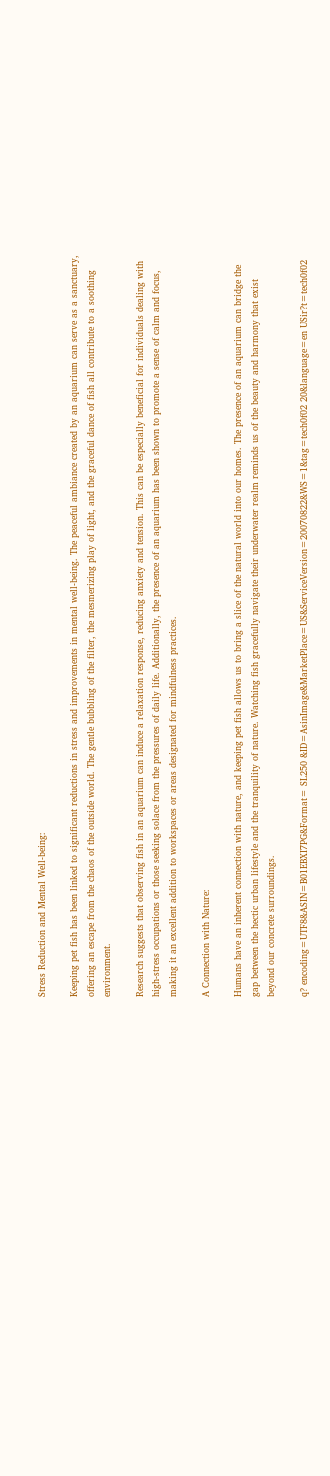Stress Reduction and Mental Well-being:

Keeping pet fish has been linked to significant reductions in stress and improvements in mental well-being. The peaceful ambiance created by an aquarium can serve as a sanctuary, offering an escape from the chaos of the outside world. The gentle bubbling of the filter, the mesmerizing play of light, and the graceful dance of fish all contribute to a soothing environment.

Research suggests that observing fish in an aquarium can induce a relaxation response, reducing anxiety and tension. This can be especially beneficial for individuals dealing with high-stress occupations or those seeking solace from the pressures of daily life. Additionally, the presence of an aquarium has been shown to promote a sense of calm and focus, making it an excellent addition to workspaces or areas designated for mindfulness practices.

A Connection with Nature:

Humans have an inherent connection with nature, and keeping pet fish allows us to bring a slice of the natural world into our homes. The presence of an aquarium can bridge the gap between the hectic urban lifestyle and the tranquility of nature. Watching fish gracefully navigate their underwater realm reminds us of the beauty and harmony that exist beyond our concrete surroundings.

q? encoding=UTF8&ASIN=B01EBXI7PG&Format= SL250 &ID=AsinImage&MarketPlace=US&ServiceVersion=20070822&WS=1&tag=tech0f02 20&language=en USir?t=tech0f02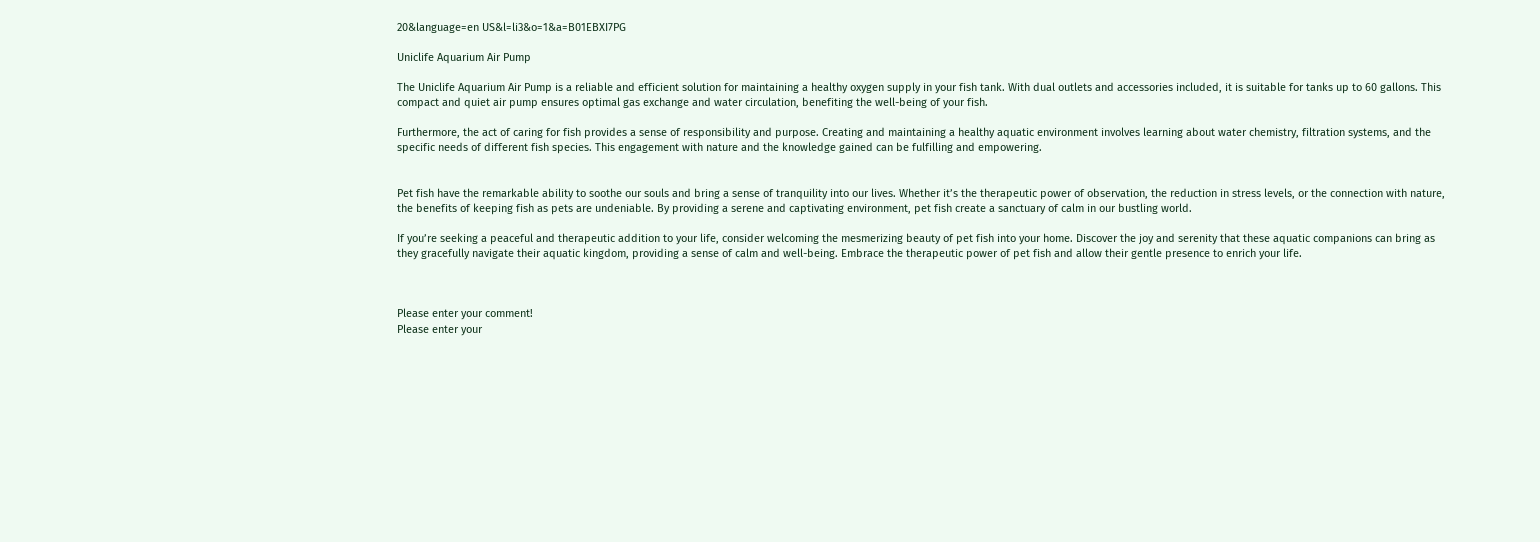20&language=en US&l=li3&o=1&a=B01EBXI7PG

Uniclife Aquarium Air Pump

The Uniclife Aquarium Air Pump is a reliable and efficient solution for maintaining a healthy oxygen supply in your fish tank. With dual outlets and accessories included, it is suitable for tanks up to 60 gallons. This compact and quiet air pump ensures optimal gas exchange and water circulation, benefiting the well-being of your fish.

Furthermore, the act of caring for fish provides a sense of responsibility and purpose. Creating and maintaining a healthy aquatic environment involves learning about water chemistry, filtration systems, and the specific needs of different fish species. This engagement with nature and the knowledge gained can be fulfilling and empowering.


Pet fish have the remarkable ability to soothe our souls and bring a sense of tranquility into our lives. Whether it’s the therapeutic power of observation, the reduction in stress levels, or the connection with nature, the benefits of keeping fish as pets are undeniable. By providing a serene and captivating environment, pet fish create a sanctuary of calm in our bustling world.

If you’re seeking a peaceful and therapeutic addition to your life, consider welcoming the mesmerizing beauty of pet fish into your home. Discover the joy and serenity that these aquatic companions can bring as they gracefully navigate their aquatic kingdom, providing a sense of calm and well-being. Embrace the therapeutic power of pet fish and allow their gentle presence to enrich your life.



Please enter your comment!
Please enter your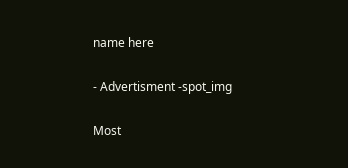name here

- Advertisment -spot_img

Most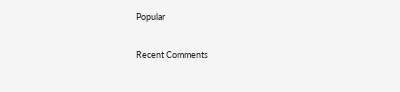Popular

Recent Comments